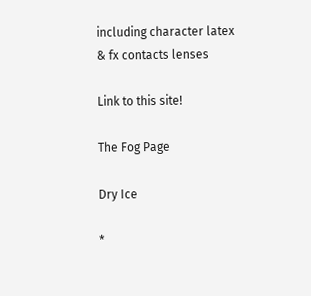including character latex
& fx contacts lenses

Link to this site!

The Fog Page

Dry Ice

*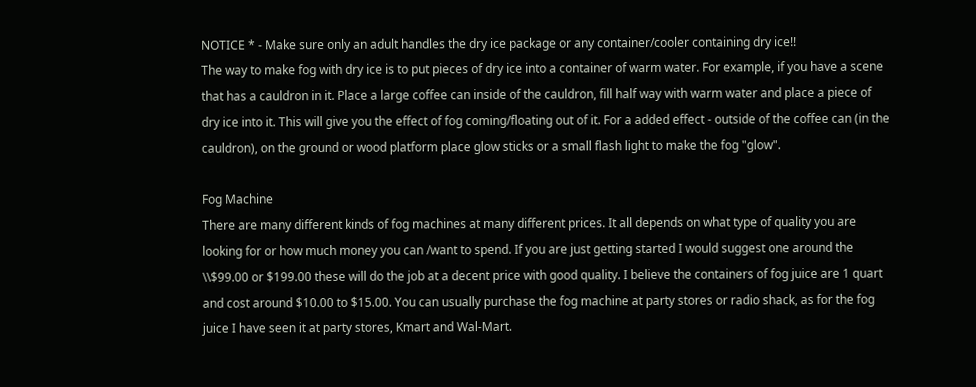NOTICE * - Make sure only an adult handles the dry ice package or any container/cooler containing dry ice!!
The way to make fog with dry ice is to put pieces of dry ice into a container of warm water. For example, if you have a scene that has a cauldron in it. Place a large coffee can inside of the cauldron, fill half way with warm water and place a piece of dry ice into it. This will give you the effect of fog coming/floating out of it. For a added effect - outside of the coffee can (in the cauldron), on the ground or wood platform place glow sticks or a small flash light to make the fog "glow".

Fog Machine
There are many different kinds of fog machines at many different prices. It all depends on what type of quality you are looking for or how much money you can /want to spend. If you are just getting started I would suggest one around the \\$99.00 or $199.00 these will do the job at a decent price with good quality. I believe the containers of fog juice are 1 quart and cost around $10.00 to $15.00. You can usually purchase the fog machine at party stores or radio shack, as for the fog juice I have seen it at party stores, Kmart and Wal-Mart.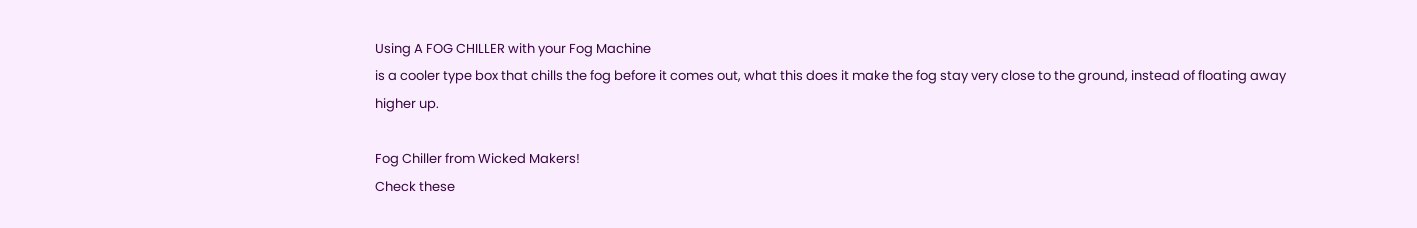Using A FOG CHILLER with your Fog Machine
is a cooler type box that chills the fog before it comes out, what this does it make the fog stay very close to the ground, instead of floating away higher up.

Fog Chiller from Wicked Makers!
Check these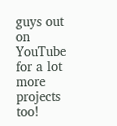guys out on YouTube for a lot more projects too!